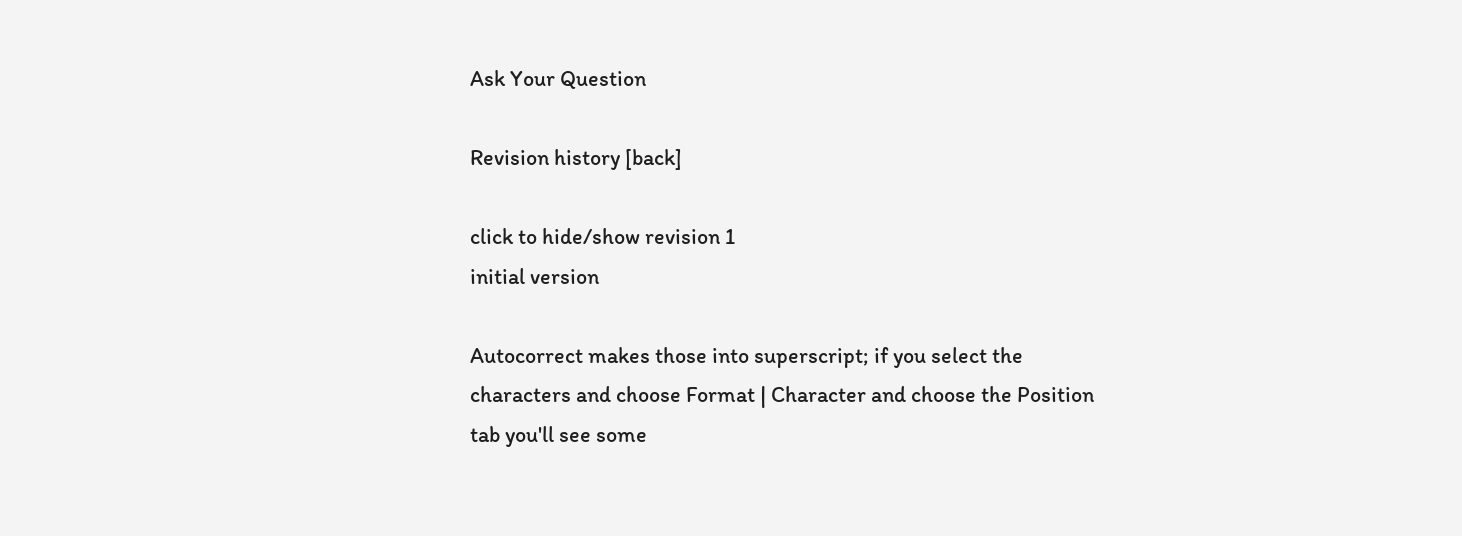Ask Your Question

Revision history [back]

click to hide/show revision 1
initial version

Autocorrect makes those into superscript; if you select the characters and choose Format | Character and choose the Position tab you'll see some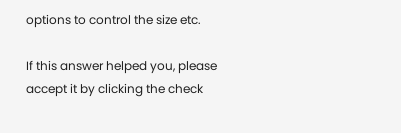options to control the size etc.

If this answer helped you, please accept it by clicking the check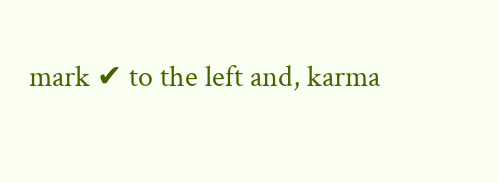mark ✔ to the left and, karma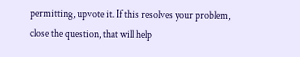permitting, upvote it. If this resolves your problem, close the question, that will help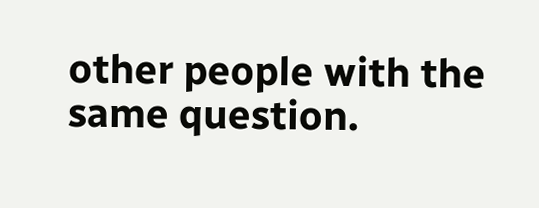other people with the same question.